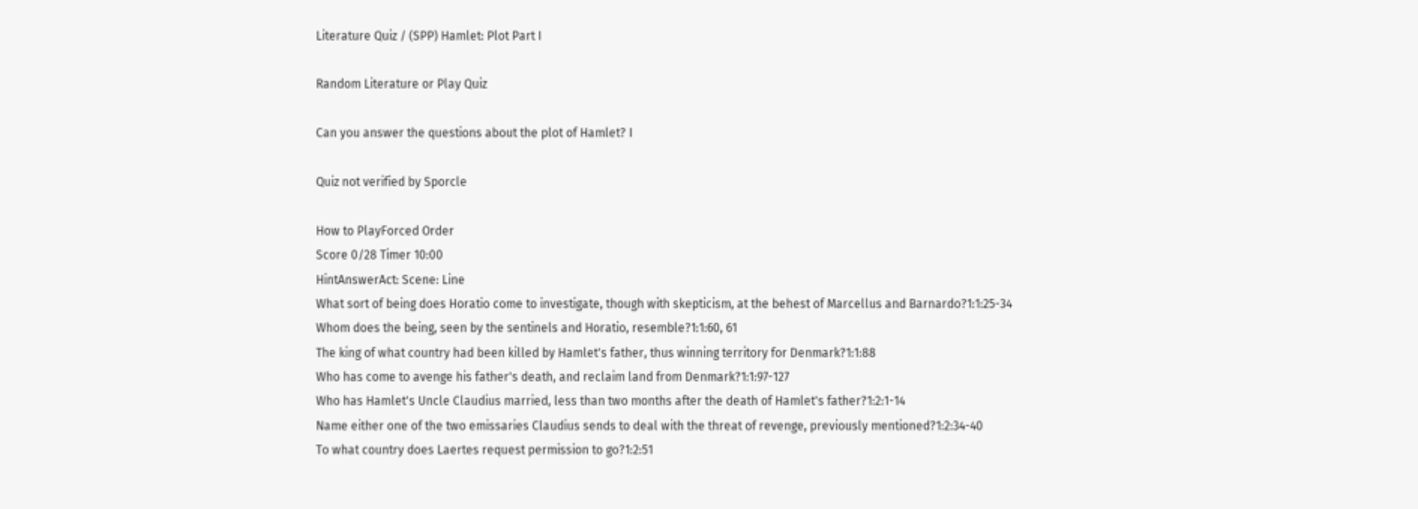Literature Quiz / (SPP) Hamlet: Plot Part I

Random Literature or Play Quiz

Can you answer the questions about the plot of Hamlet? I

Quiz not verified by Sporcle

How to PlayForced Order
Score 0/28 Timer 10:00
HintAnswerAct: Scene: Line
What sort of being does Horatio come to investigate, though with skepticism, at the behest of Marcellus and Barnardo?1:1:25-34
Whom does the being, seen by the sentinels and Horatio, resemble?1:1:60, 61
The king of what country had been killed by Hamlet's father, thus winning territory for Denmark?1:1:88
Who has come to avenge his father's death, and reclaim land from Denmark?1:1:97-127
Who has Hamlet's Uncle Claudius married, less than two months after the death of Hamlet's father?1:2:1-14
Name either one of the two emissaries Claudius sends to deal with the threat of revenge, previously mentioned?1:2:34-40
To what country does Laertes request permission to go?1:2:51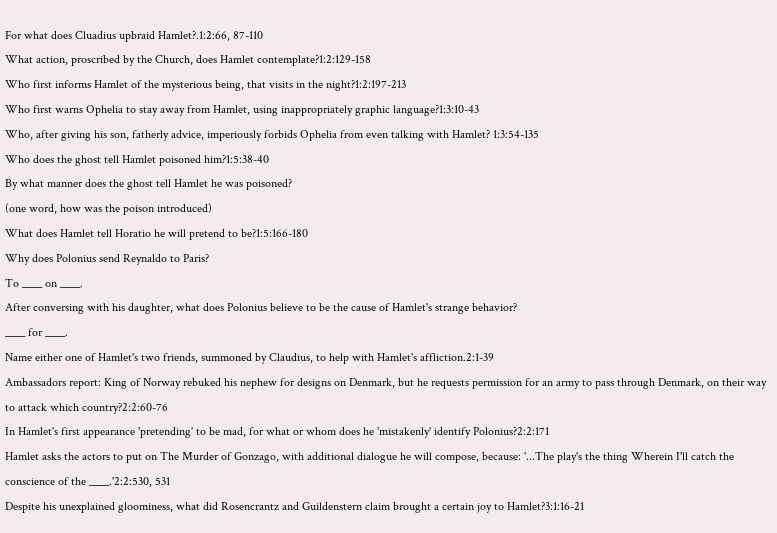For what does Cluadius upbraid Hamlet?.1:2:66, 87-110
What action, proscribed by the Church, does Hamlet contemplate?1:2:129-158
Who first informs Hamlet of the mysterious being, that visits in the night?1:2:197-213
Who first warns Ophelia to stay away from Hamlet, using inappropriately graphic language?1:3:10-43
Who, after giving his son, fatherly advice, imperiously forbids Ophelia from even talking with Hamlet? 1:3:54-135
Who does the ghost tell Hamlet poisoned him?1:5:38-40
By what manner does the ghost tell Hamlet he was poisoned?
(one word, how was the poison introduced)
What does Hamlet tell Horatio he will pretend to be?1:5:166-180
Why does Polonius send Reynaldo to Paris?
To ____ on ____.
After conversing with his daughter, what does Polonius believe to be the cause of Hamlet's strange behavior?
____ for ____.
Name either one of Hamlet's two friends, summoned by Claudius, to help with Hamlet's affliction.2:1-39
Ambassadors report: King of Norway rebuked his nephew for designs on Denmark, but he requests permission for an army to pass through Denmark, on their way to attack which country?2:2:60-76
In Hamlet's first appearance 'pretending' to be mad, for what or whom does he 'mistakenly' identify Polonius?2:2:171
Hamlet asks the actors to put on The Murder of Gonzago, with additional dialogue he will compose, because: '...The play's the thing Wherein I'll catch the conscience of the ____.'2:2:530, 531
Despite his unexplained gloominess, what did Rosencrantz and Guildenstern claim brought a certain joy to Hamlet?3:1:16-21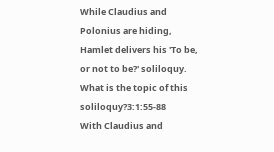While Claudius and Polonius are hiding, Hamlet delivers his 'To be, or not to be?' soliloquy. What is the topic of this soliloquy?3:1:55-88
With Claudius and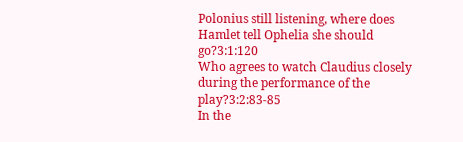Polonius still listening, where does Hamlet tell Ophelia she should go?3:1:120
Who agrees to watch Claudius closely during the performance of the play?3:2:83-85
In the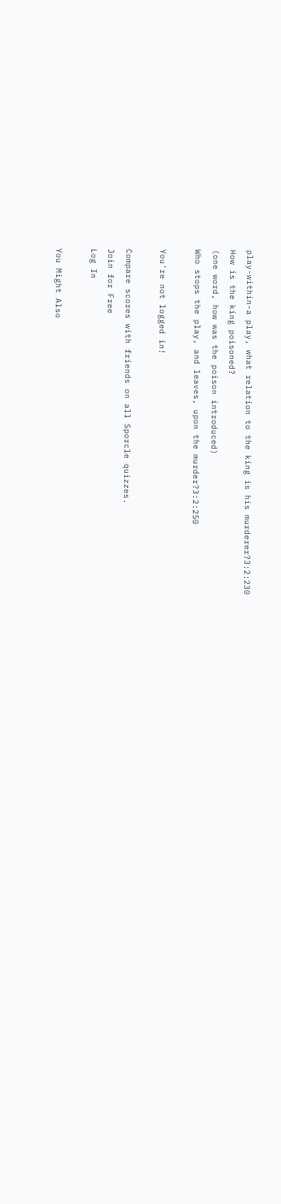play-within-a play, what relation to the king is his murderer?3:2:230
How is the king poisoned?
(one word, how was the poison introduced)
Who stops the play, and leaves, upon the murder?3:2:250

You're not logged in!

Compare scores with friends on all Sporcle quizzes.
Join for Free
Log In

You Might Also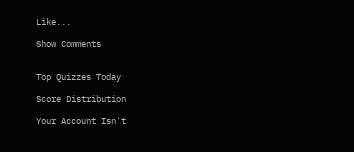Like...

Show Comments


Top Quizzes Today

Score Distribution

Your Account Isn't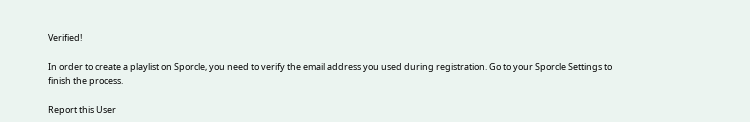Verified!

In order to create a playlist on Sporcle, you need to verify the email address you used during registration. Go to your Sporcle Settings to finish the process.

Report this User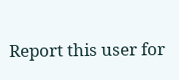Report this user for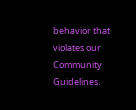behavior that violates our Community Guidelines.